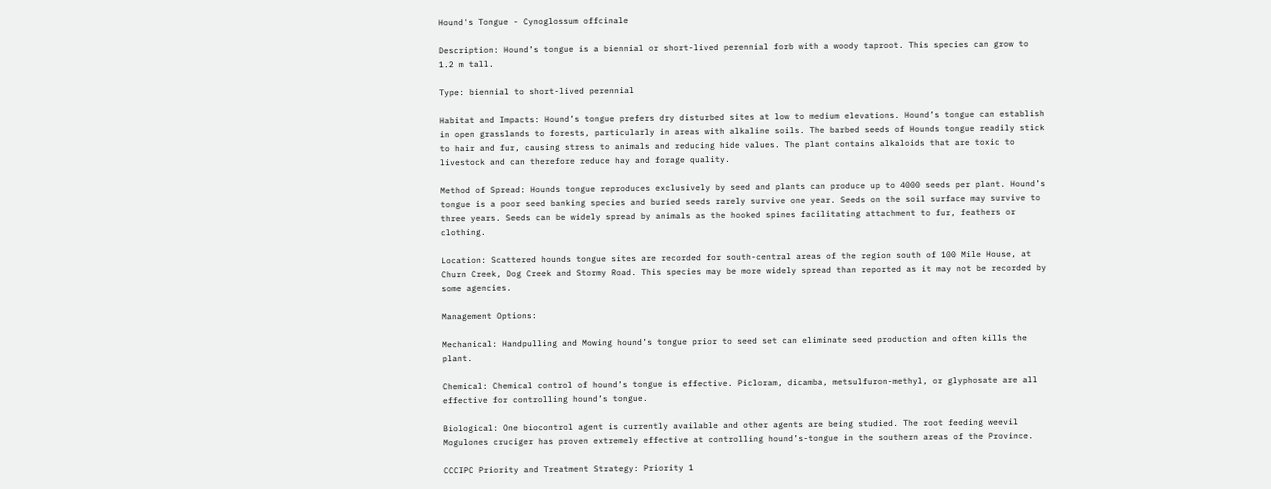Hound's Tongue - Cynoglossum offcinale

Description: Hound’s tongue is a biennial or short-lived perennial forb with a woody taproot. This species can grow to 1.2 m tall.

Type: biennial to short-lived perennial

Habitat and Impacts: Hound’s tongue prefers dry disturbed sites at low to medium elevations. Hound’s tongue can establish in open grasslands to forests, particularly in areas with alkaline soils. The barbed seeds of Hounds tongue readily stick to hair and fur, causing stress to animals and reducing hide values. The plant contains alkaloids that are toxic to livestock and can therefore reduce hay and forage quality.

Method of Spread: Hounds tongue reproduces exclusively by seed and plants can produce up to 4000 seeds per plant. Hound’s tongue is a poor seed banking species and buried seeds rarely survive one year. Seeds on the soil surface may survive to three years. Seeds can be widely spread by animals as the hooked spines facilitating attachment to fur, feathers or clothing.

Location: Scattered hounds tongue sites are recorded for south-central areas of the region south of 100 Mile House, at Churn Creek, Dog Creek and Stormy Road. This species may be more widely spread than reported as it may not be recorded by some agencies.

Management Options:

Mechanical: Handpulling and Mowing hound’s tongue prior to seed set can eliminate seed production and often kills the plant.

Chemical: Chemical control of hound’s tongue is effective. Picloram, dicamba, metsulfuron-methyl, or glyphosate are all effective for controlling hound’s tongue.

Biological: One biocontrol agent is currently available and other agents are being studied. The root feeding weevil Mogulones cruciger has proven extremely effective at controlling hound’s-tongue in the southern areas of the Province.

CCCIPC Priority and Treatment Strategy: Priority 1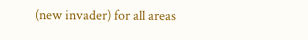(new invader) for all areas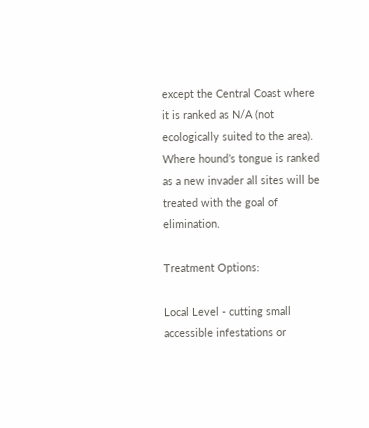except the Central Coast where it is ranked as N/A (not ecologically suited to the area). Where hound’s tongue is ranked as a new invader all sites will be treated with the goal of elimination.

Treatment Options:

Local Level - cutting small accessible infestations or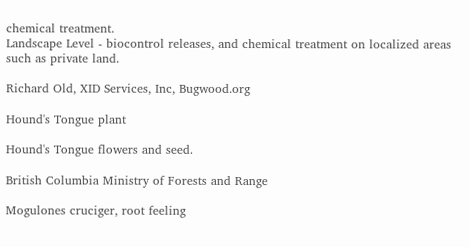chemical treatment.
Landscape Level - biocontrol releases, and chemical treatment on localized areas such as private land.

Richard Old, XID Services, Inc, Bugwood.org

Hound's Tongue plant

Hound's Tongue flowers and seed.

British Columbia Ministry of Forests and Range

Mogulones cruciger, root feeling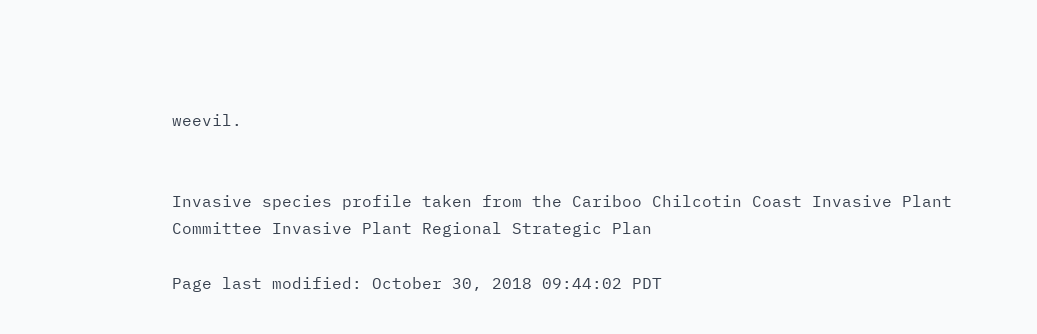weevil.


Invasive species profile taken from the Cariboo Chilcotin Coast Invasive Plant Committee Invasive Plant Regional Strategic Plan

Page last modified: October 30, 2018 09:44:02 PDT